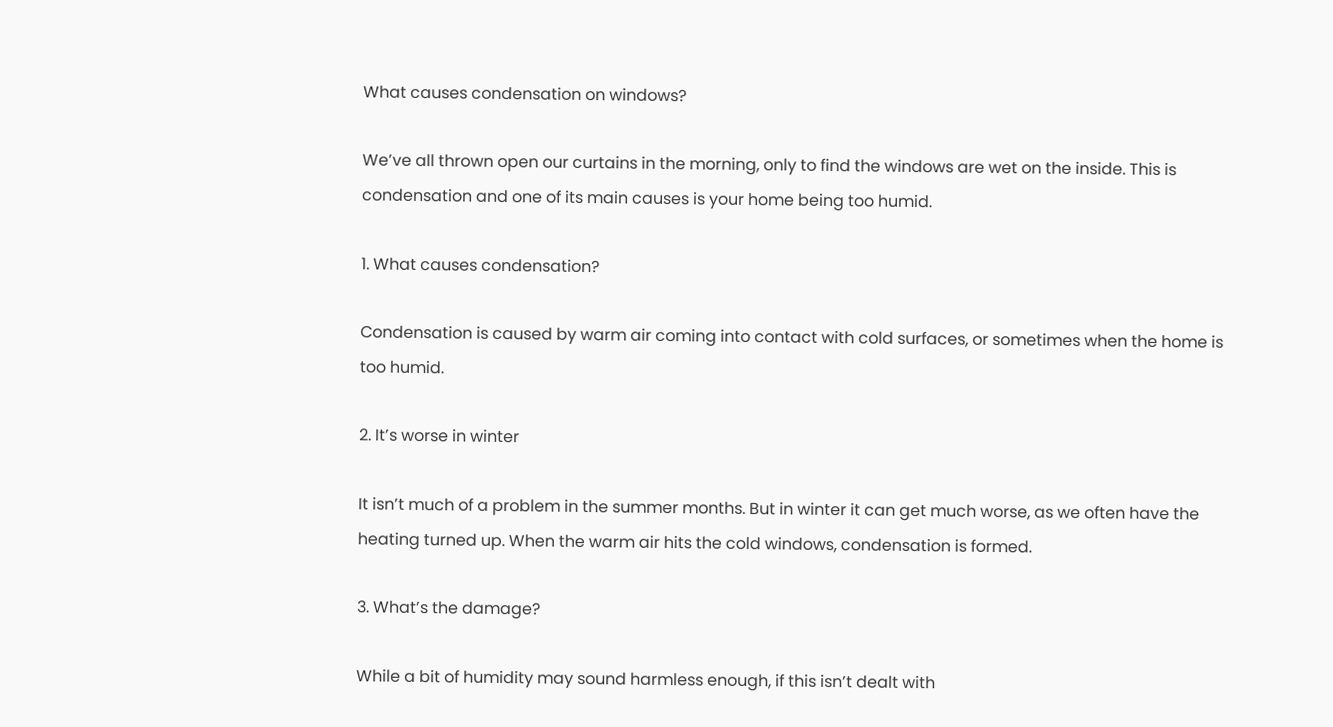What causes condensation on windows?

We’ve all thrown open our curtains in the morning, only to find the windows are wet on the inside. This is condensation and one of its main causes is your home being too humid.

1. What causes condensation?

Condensation is caused by warm air coming into contact with cold surfaces, or sometimes when the home is too humid.

2. It’s worse in winter

It isn’t much of a problem in the summer months. But in winter it can get much worse, as we often have the heating turned up. When the warm air hits the cold windows, condensation is formed.

3. What’s the damage?

While a bit of humidity may sound harmless enough, if this isn’t dealt with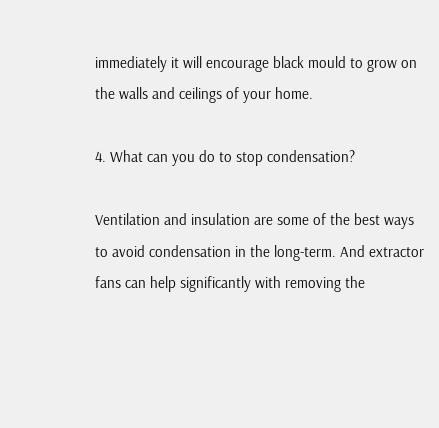immediately it will encourage black mould to grow on the walls and ceilings of your home.

4. What can you do to stop condensation?

Ventilation and insulation are some of the best ways to avoid condensation in the long-term. And extractor fans can help significantly with removing the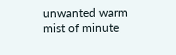unwanted warm mist of minute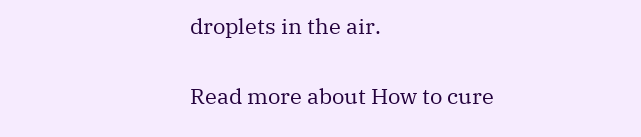droplets in the air.

Read more about How to cure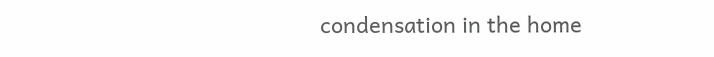condensation in the home